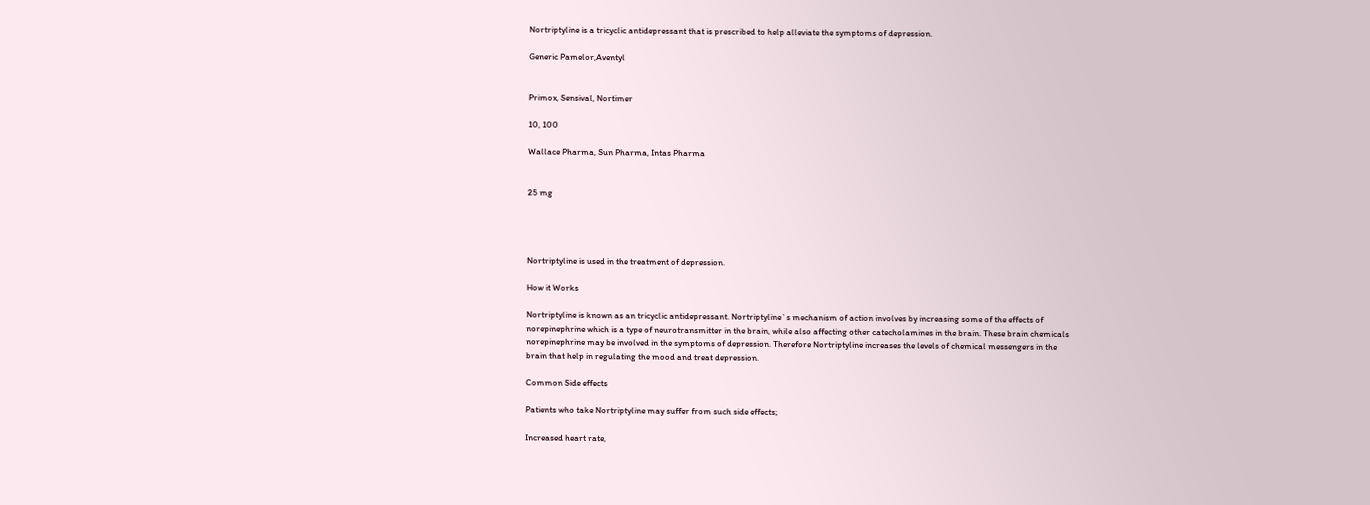Nortriptyline is a tricyclic antidepressant that is prescribed to help alleviate the symptoms of depression.

Generic Pamelor,Aventyl


Primox, Sensival, Nortimer

10, 100

Wallace Pharma, Sun Pharma, Intas Pharma


25 mg




Nortriptyline is used in the treatment of depression.

How it Works

Nortriptyline is known as an tricyclic antidepressant. Nortriptyline`s mechanism of action involves by increasing some of the effects of norepinephrine which is a type of neurotransmitter in the brain, while also affecting other catecholamines in the brain. These brain chemicals norepinephrine may be involved in the symptoms of depression. Therefore Nortriptyline increases the levels of chemical messengers in the brain that help in regulating the mood and treat depression.

Common Side effects

Patients who take Nortriptyline may suffer from such side effects;

Increased heart rate,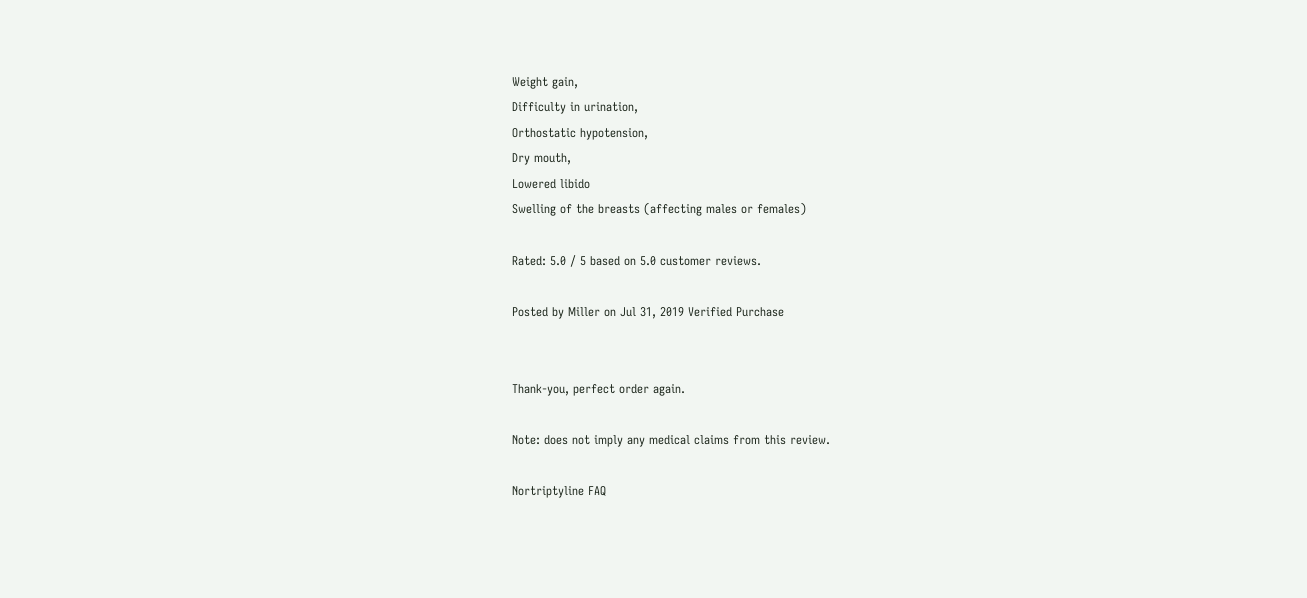Weight gain,
Difficulty in urination,
Orthostatic hypotension,
Dry mouth,
Lowered libido
Swelling of the breasts (affecting males or females)

Rated: 5.0 / 5 based on 5.0 customer reviews.

Posted by Miller on Jul 31, 2019 Verified Purchase


Thank-you, perfect order again.

Note: does not imply any medical claims from this review.

Nortriptyline FAQ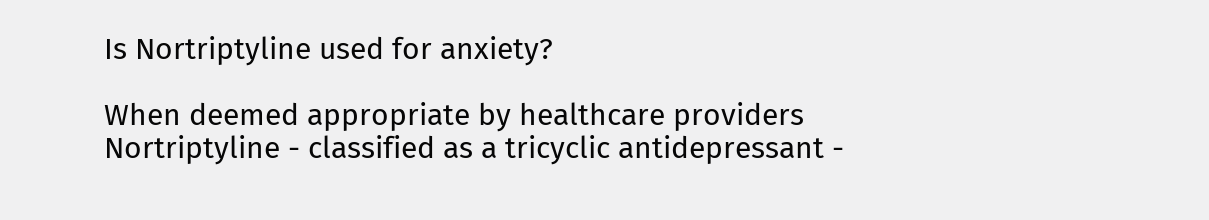Is Nortriptyline used for anxiety?

When deemed appropriate by healthcare providers Nortriptyline - classified as a tricyclic antidepressant -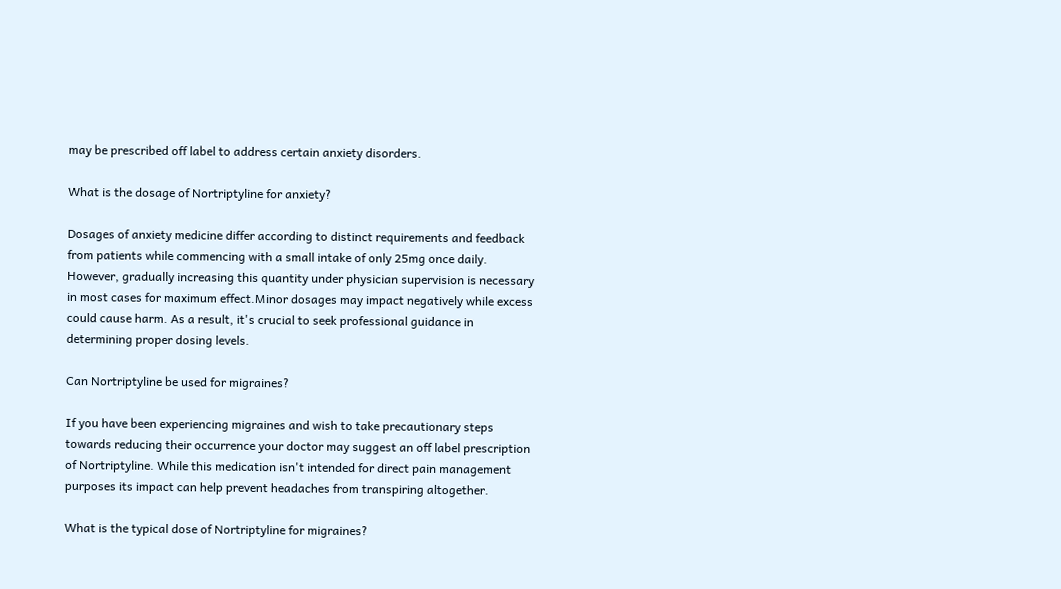may be prescribed off label to address certain anxiety disorders.

What is the dosage of Nortriptyline for anxiety?

Dosages of anxiety medicine differ according to distinct requirements and feedback from patients while commencing with a small intake of only 25mg once daily. However, gradually increasing this quantity under physician supervision is necessary in most cases for maximum effect.Minor dosages may impact negatively while excess could cause harm. As a result, it's crucial to seek professional guidance in determining proper dosing levels.

Can Nortriptyline be used for migraines?

If you have been experiencing migraines and wish to take precautionary steps towards reducing their occurrence your doctor may suggest an off label prescription of Nortriptyline. While this medication isn't intended for direct pain management purposes its impact can help prevent headaches from transpiring altogether.

What is the typical dose of Nortriptyline for migraines?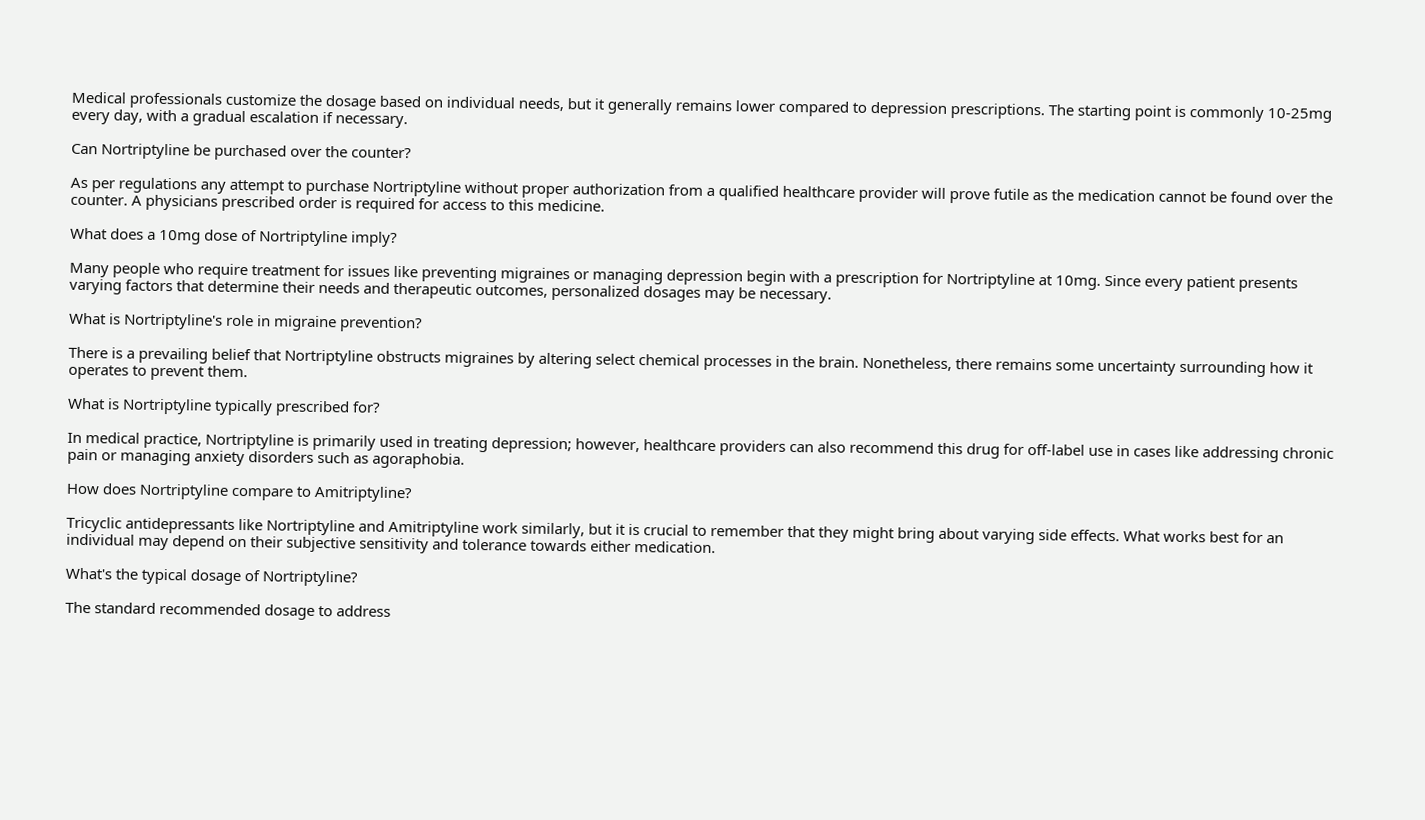Medical professionals customize the dosage based on individual needs, but it generally remains lower compared to depression prescriptions. The starting point is commonly 10-25mg every day, with a gradual escalation if necessary.

Can Nortriptyline be purchased over the counter?

As per regulations any attempt to purchase Nortriptyline without proper authorization from a qualified healthcare provider will prove futile as the medication cannot be found over the counter. A physicians prescribed order is required for access to this medicine.

What does a 10mg dose of Nortriptyline imply?

Many people who require treatment for issues like preventing migraines or managing depression begin with a prescription for Nortriptyline at 10mg. Since every patient presents varying factors that determine their needs and therapeutic outcomes, personalized dosages may be necessary.

What is Nortriptyline's role in migraine prevention?

There is a prevailing belief that Nortriptyline obstructs migraines by altering select chemical processes in the brain. Nonetheless, there remains some uncertainty surrounding how it operates to prevent them.

What is Nortriptyline typically prescribed for?

In medical practice, Nortriptyline is primarily used in treating depression; however, healthcare providers can also recommend this drug for off-label use in cases like addressing chronic pain or managing anxiety disorders such as agoraphobia.

How does Nortriptyline compare to Amitriptyline?

Tricyclic antidepressants like Nortriptyline and Amitriptyline work similarly, but it is crucial to remember that they might bring about varying side effects. What works best for an individual may depend on their subjective sensitivity and tolerance towards either medication.

What's the typical dosage of Nortriptyline?

The standard recommended dosage to address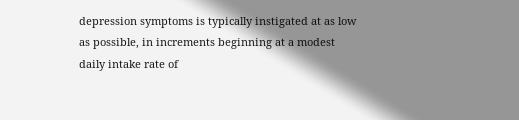depression symptoms is typically instigated at as low as possible, in increments beginning at a modest daily intake rate of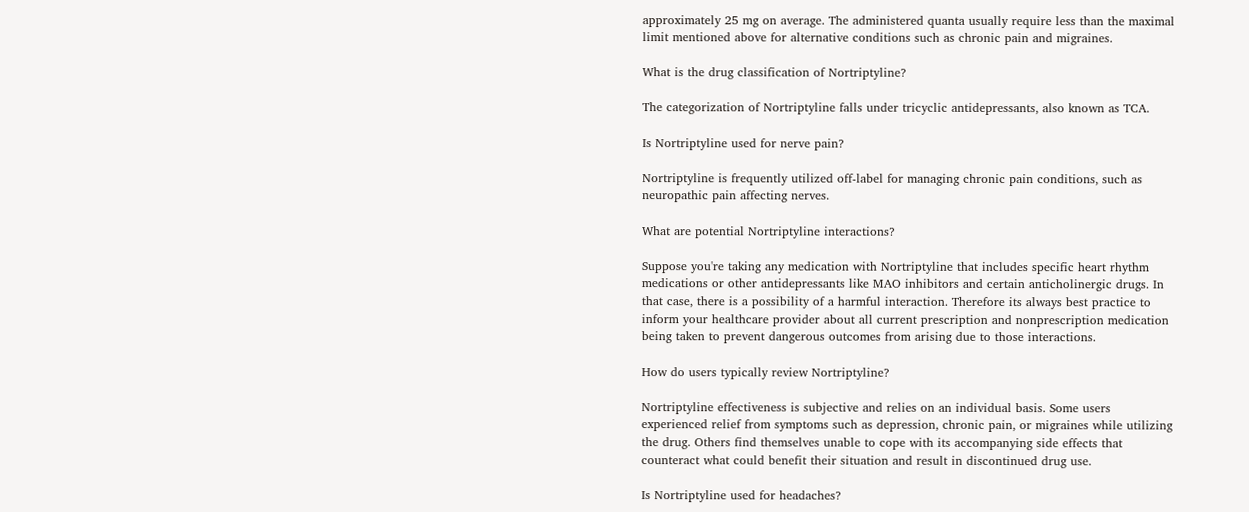approximately 25 mg on average. The administered quanta usually require less than the maximal limit mentioned above for alternative conditions such as chronic pain and migraines.

What is the drug classification of Nortriptyline?

The categorization of Nortriptyline falls under tricyclic antidepressants, also known as TCA.

Is Nortriptyline used for nerve pain?

Nortriptyline is frequently utilized off-label for managing chronic pain conditions, such as neuropathic pain affecting nerves.

What are potential Nortriptyline interactions?

Suppose you're taking any medication with Nortriptyline that includes specific heart rhythm medications or other antidepressants like MAO inhibitors and certain anticholinergic drugs. In that case, there is a possibility of a harmful interaction. Therefore its always best practice to inform your healthcare provider about all current prescription and nonprescription medication being taken to prevent dangerous outcomes from arising due to those interactions.

How do users typically review Nortriptyline?

Nortriptyline effectiveness is subjective and relies on an individual basis. Some users experienced relief from symptoms such as depression, chronic pain, or migraines while utilizing the drug. Others find themselves unable to cope with its accompanying side effects that counteract what could benefit their situation and result in discontinued drug use.

Is Nortriptyline used for headaches?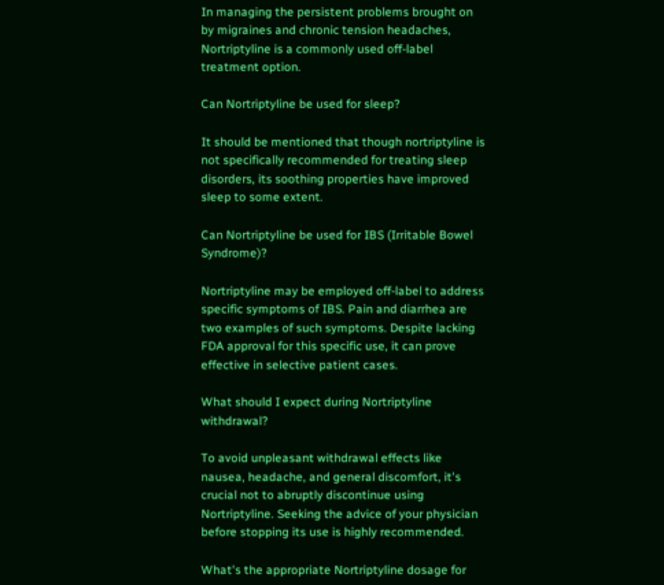In managing the persistent problems brought on by migraines and chronic tension headaches, Nortriptyline is a commonly used off-label treatment option.

Can Nortriptyline be used for sleep?

It should be mentioned that though nortriptyline is not specifically recommended for treating sleep disorders, its soothing properties have improved sleep to some extent.

Can Nortriptyline be used for IBS (Irritable Bowel Syndrome)?

Nortriptyline may be employed off-label to address specific symptoms of IBS. Pain and diarrhea are two examples of such symptoms. Despite lacking FDA approval for this specific use, it can prove effective in selective patient cases.

What should I expect during Nortriptyline withdrawal?

To avoid unpleasant withdrawal effects like nausea, headache, and general discomfort, it's crucial not to abruptly discontinue using Nortriptyline. Seeking the advice of your physician before stopping its use is highly recommended.

What's the appropriate Nortriptyline dosage for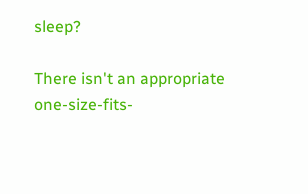sleep?

There isn't an appropriate one-size-fits-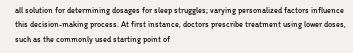all solution for determining dosages for sleep struggles; varying personalized factors influence this decision-making process. At first instance, doctors prescribe treatment using lower doses, such as the commonly used starting point of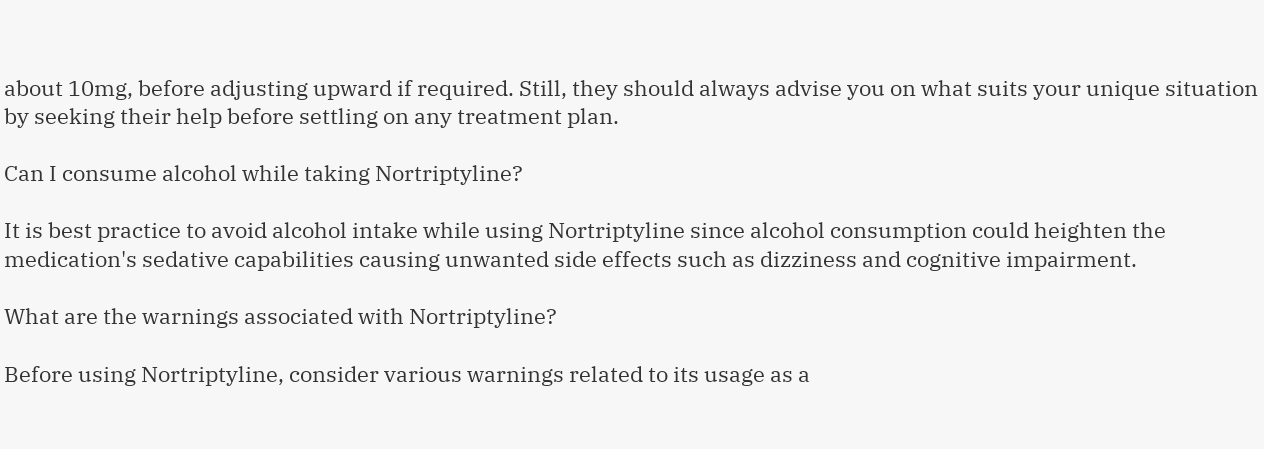about 10mg, before adjusting upward if required. Still, they should always advise you on what suits your unique situation by seeking their help before settling on any treatment plan.

Can I consume alcohol while taking Nortriptyline?

It is best practice to avoid alcohol intake while using Nortriptyline since alcohol consumption could heighten the medication's sedative capabilities causing unwanted side effects such as dizziness and cognitive impairment.

What are the warnings associated with Nortriptyline?

Before using Nortriptyline, consider various warnings related to its usage as a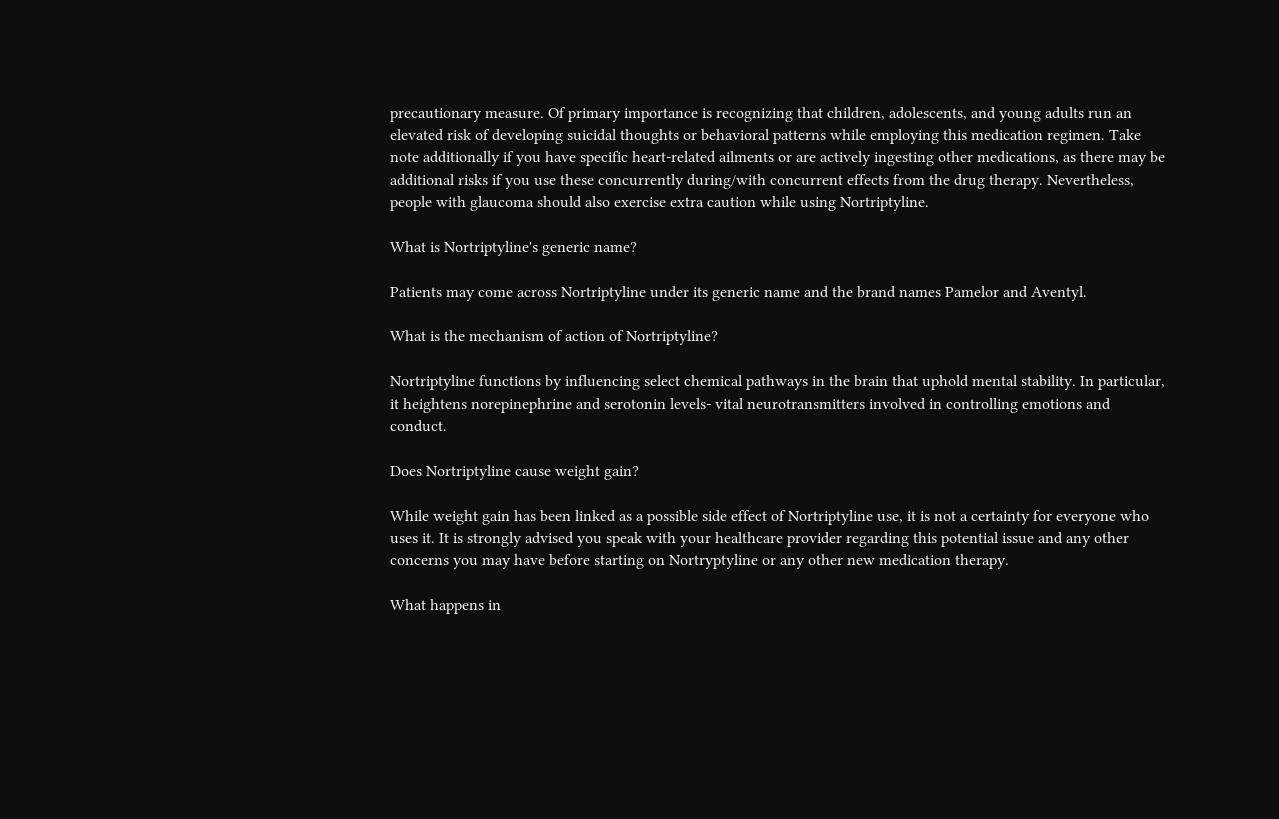precautionary measure. Of primary importance is recognizing that children, adolescents, and young adults run an elevated risk of developing suicidal thoughts or behavioral patterns while employing this medication regimen. Take note additionally if you have specific heart-related ailments or are actively ingesting other medications, as there may be additional risks if you use these concurrently during/with concurrent effects from the drug therapy. Nevertheless, people with glaucoma should also exercise extra caution while using Nortriptyline.

What is Nortriptyline's generic name?

Patients may come across Nortriptyline under its generic name and the brand names Pamelor and Aventyl.

What is the mechanism of action of Nortriptyline?

Nortriptyline functions by influencing select chemical pathways in the brain that uphold mental stability. In particular, it heightens norepinephrine and serotonin levels- vital neurotransmitters involved in controlling emotions and conduct.

Does Nortriptyline cause weight gain?

While weight gain has been linked as a possible side effect of Nortriptyline use, it is not a certainty for everyone who uses it. It is strongly advised you speak with your healthcare provider regarding this potential issue and any other concerns you may have before starting on Nortryptyline or any other new medication therapy.

What happens in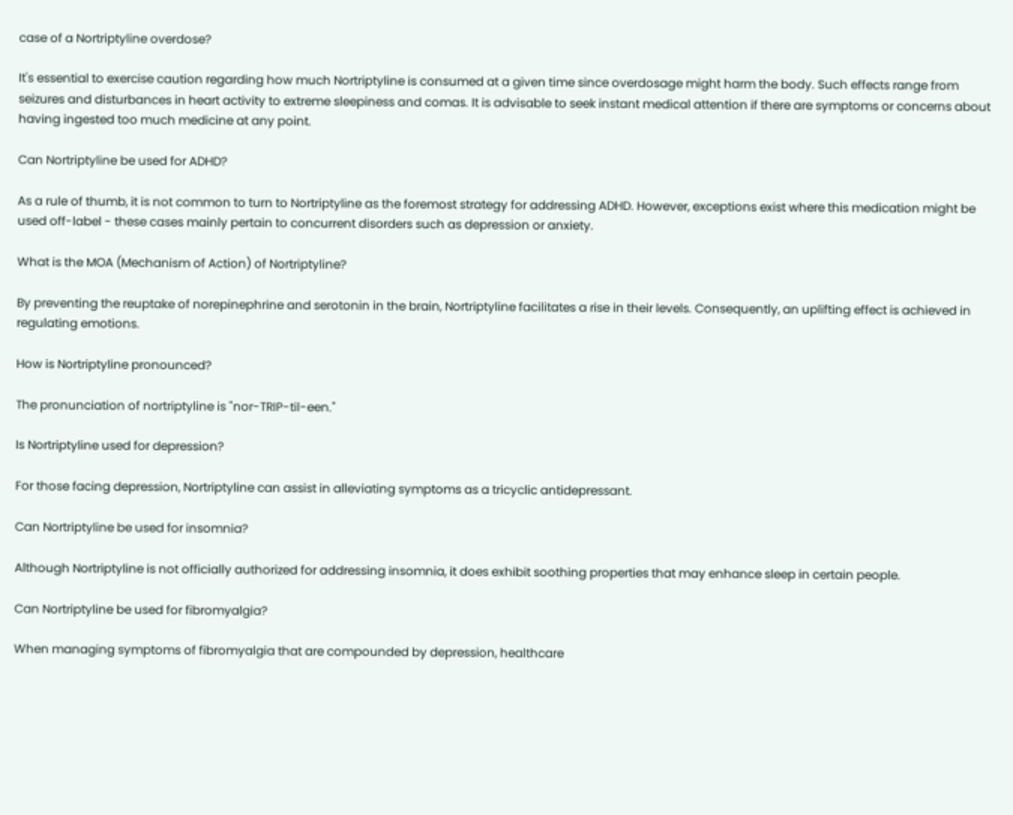case of a Nortriptyline overdose?

It's essential to exercise caution regarding how much Nortriptyline is consumed at a given time since overdosage might harm the body. Such effects range from seizures and disturbances in heart activity to extreme sleepiness and comas. It is advisable to seek instant medical attention if there are symptoms or concerns about having ingested too much medicine at any point.

Can Nortriptyline be used for ADHD?

As a rule of thumb, it is not common to turn to Nortriptyline as the foremost strategy for addressing ADHD. However, exceptions exist where this medication might be used off-label - these cases mainly pertain to concurrent disorders such as depression or anxiety.

What is the MOA (Mechanism of Action) of Nortriptyline?

By preventing the reuptake of norepinephrine and serotonin in the brain, Nortriptyline facilitates a rise in their levels. Consequently, an uplifting effect is achieved in regulating emotions.

How is Nortriptyline pronounced?

The pronunciation of nortriptyline is "nor-TRIP-til-een."

Is Nortriptyline used for depression?

For those facing depression, Nortriptyline can assist in alleviating symptoms as a tricyclic antidepressant.

Can Nortriptyline be used for insomnia?

Although Nortriptyline is not officially authorized for addressing insomnia, it does exhibit soothing properties that may enhance sleep in certain people.

Can Nortriptyline be used for fibromyalgia?

When managing symptoms of fibromyalgia that are compounded by depression, healthcare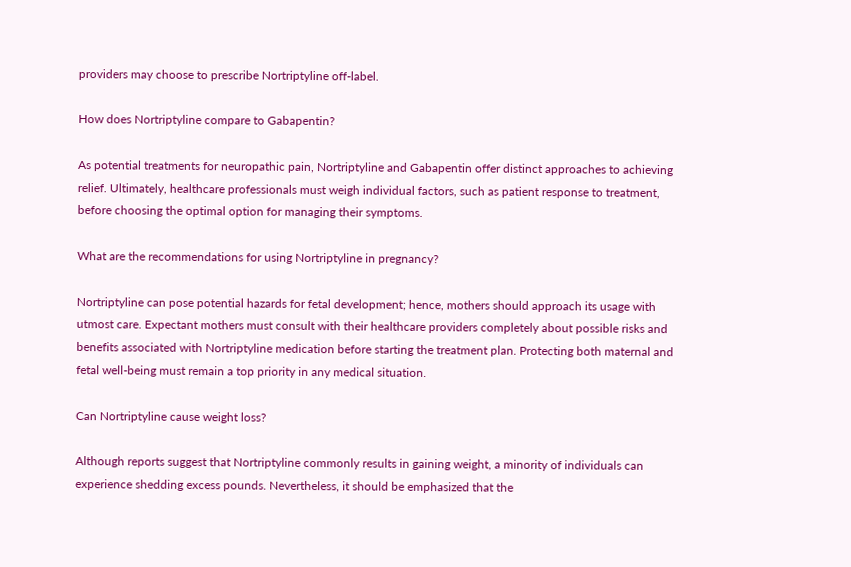providers may choose to prescribe Nortriptyline off-label.

How does Nortriptyline compare to Gabapentin?

As potential treatments for neuropathic pain, Nortriptyline and Gabapentin offer distinct approaches to achieving relief. Ultimately, healthcare professionals must weigh individual factors, such as patient response to treatment, before choosing the optimal option for managing their symptoms.

What are the recommendations for using Nortriptyline in pregnancy?

Nortriptyline can pose potential hazards for fetal development; hence, mothers should approach its usage with utmost care. Expectant mothers must consult with their healthcare providers completely about possible risks and benefits associated with Nortriptyline medication before starting the treatment plan. Protecting both maternal and fetal well-being must remain a top priority in any medical situation.

Can Nortriptyline cause weight loss?

Although reports suggest that Nortriptyline commonly results in gaining weight, a minority of individuals can experience shedding excess pounds. Nevertheless, it should be emphasized that the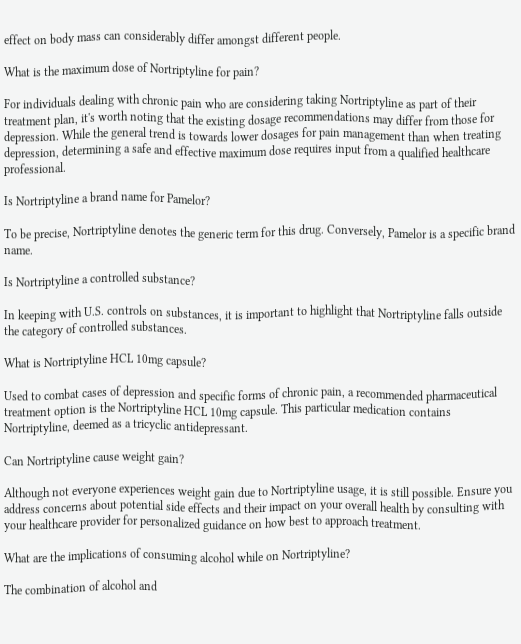effect on body mass can considerably differ amongst different people.

What is the maximum dose of Nortriptyline for pain?

For individuals dealing with chronic pain who are considering taking Nortriptyline as part of their treatment plan, it's worth noting that the existing dosage recommendations may differ from those for depression. While the general trend is towards lower dosages for pain management than when treating depression, determining a safe and effective maximum dose requires input from a qualified healthcare professional.

Is Nortriptyline a brand name for Pamelor?

To be precise, Nortriptyline denotes the generic term for this drug. Conversely, Pamelor is a specific brand name.

Is Nortriptyline a controlled substance?

In keeping with U.S. controls on substances, it is important to highlight that Nortriptyline falls outside the category of controlled substances.

What is Nortriptyline HCL 10mg capsule?

Used to combat cases of depression and specific forms of chronic pain, a recommended pharmaceutical treatment option is the Nortriptyline HCL 10mg capsule. This particular medication contains Nortriptyline, deemed as a tricyclic antidepressant.

Can Nortriptyline cause weight gain?

Although not everyone experiences weight gain due to Nortriptyline usage, it is still possible. Ensure you address concerns about potential side effects and their impact on your overall health by consulting with your healthcare provider for personalized guidance on how best to approach treatment.

What are the implications of consuming alcohol while on Nortriptyline?

The combination of alcohol and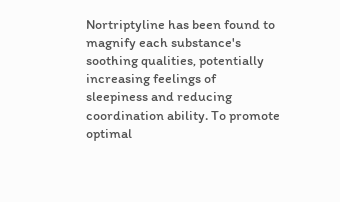Nortriptyline has been found to magnify each substance's soothing qualities, potentially increasing feelings of sleepiness and reducing coordination ability. To promote optimal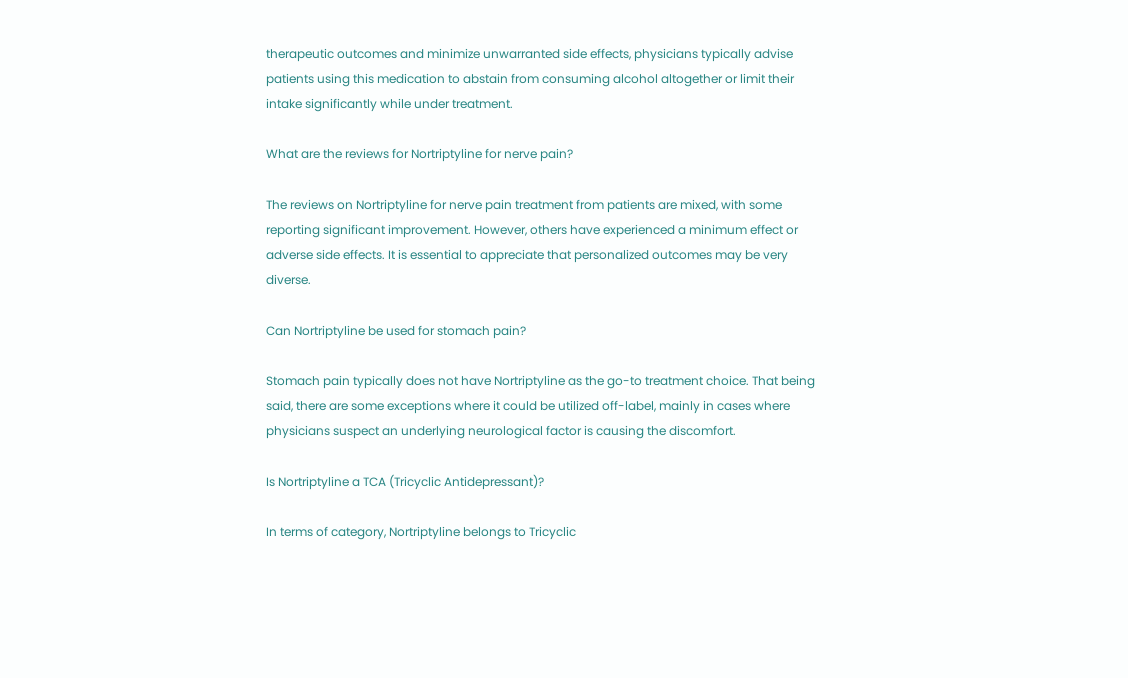therapeutic outcomes and minimize unwarranted side effects, physicians typically advise patients using this medication to abstain from consuming alcohol altogether or limit their intake significantly while under treatment.

What are the reviews for Nortriptyline for nerve pain?

The reviews on Nortriptyline for nerve pain treatment from patients are mixed, with some reporting significant improvement. However, others have experienced a minimum effect or adverse side effects. It is essential to appreciate that personalized outcomes may be very diverse.

Can Nortriptyline be used for stomach pain?

Stomach pain typically does not have Nortriptyline as the go-to treatment choice. That being said, there are some exceptions where it could be utilized off-label, mainly in cases where physicians suspect an underlying neurological factor is causing the discomfort.

Is Nortriptyline a TCA (Tricyclic Antidepressant)?

In terms of category, Nortriptyline belongs to Tricyclic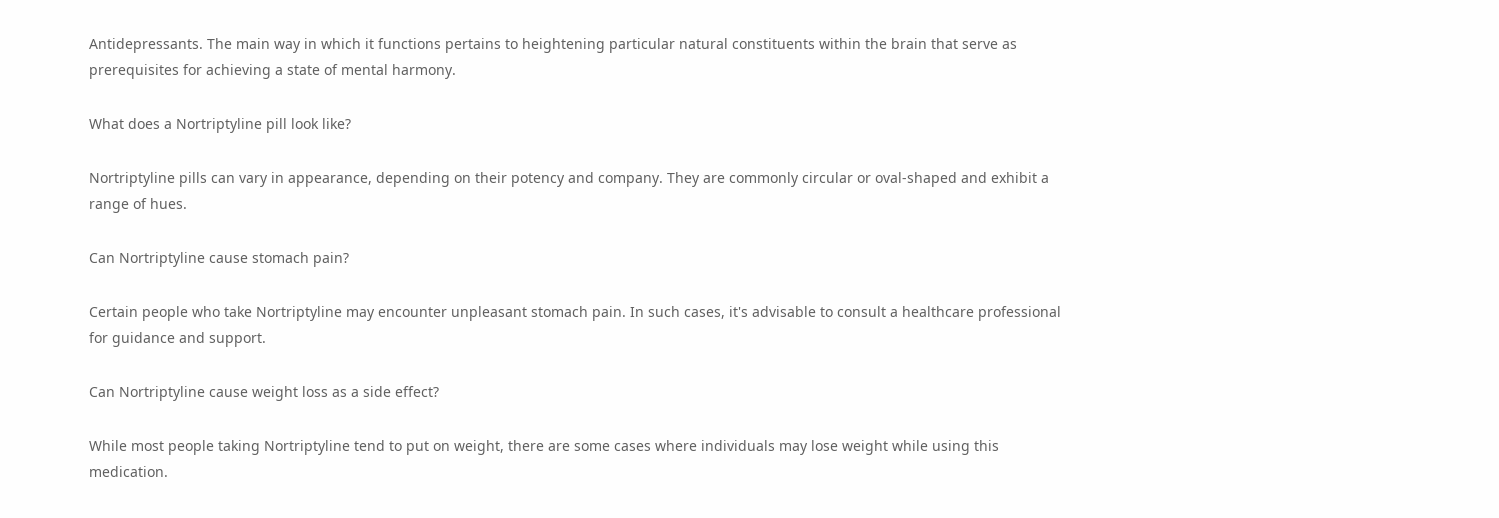Antidepressants. The main way in which it functions pertains to heightening particular natural constituents within the brain that serve as prerequisites for achieving a state of mental harmony.

What does a Nortriptyline pill look like?

Nortriptyline pills can vary in appearance, depending on their potency and company. They are commonly circular or oval-shaped and exhibit a range of hues.

Can Nortriptyline cause stomach pain?

Certain people who take Nortriptyline may encounter unpleasant stomach pain. In such cases, it's advisable to consult a healthcare professional for guidance and support.

Can Nortriptyline cause weight loss as a side effect?

While most people taking Nortriptyline tend to put on weight, there are some cases where individuals may lose weight while using this medication.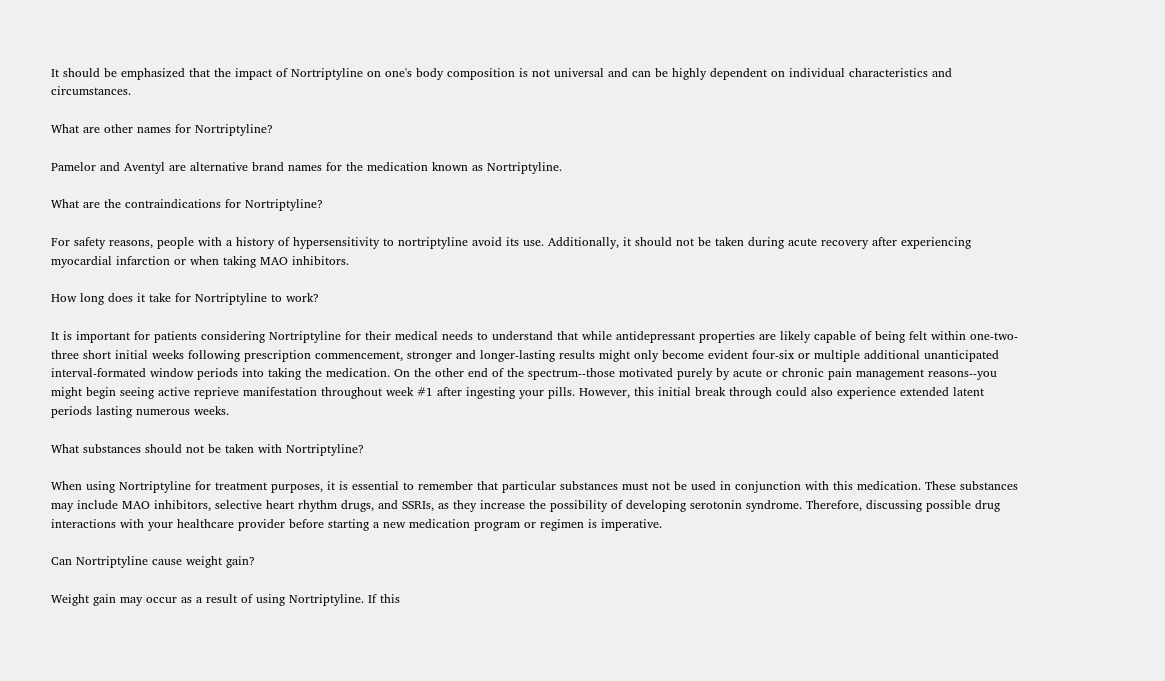It should be emphasized that the impact of Nortriptyline on one's body composition is not universal and can be highly dependent on individual characteristics and circumstances.

What are other names for Nortriptyline?

Pamelor and Aventyl are alternative brand names for the medication known as Nortriptyline.

What are the contraindications for Nortriptyline?

For safety reasons, people with a history of hypersensitivity to nortriptyline avoid its use. Additionally, it should not be taken during acute recovery after experiencing myocardial infarction or when taking MAO inhibitors.

How long does it take for Nortriptyline to work?

It is important for patients considering Nortriptyline for their medical needs to understand that while antidepressant properties are likely capable of being felt within one-two-three short initial weeks following prescription commencement, stronger and longer-lasting results might only become evident four-six or multiple additional unanticipated interval-formated window periods into taking the medication. On the other end of the spectrum--those motivated purely by acute or chronic pain management reasons--you might begin seeing active reprieve manifestation throughout week #1 after ingesting your pills. However, this initial break through could also experience extended latent periods lasting numerous weeks.

What substances should not be taken with Nortriptyline?

When using Nortriptyline for treatment purposes, it is essential to remember that particular substances must not be used in conjunction with this medication. These substances may include MAO inhibitors, selective heart rhythm drugs, and SSRIs, as they increase the possibility of developing serotonin syndrome. Therefore, discussing possible drug interactions with your healthcare provider before starting a new medication program or regimen is imperative.

Can Nortriptyline cause weight gain?

Weight gain may occur as a result of using Nortriptyline. If this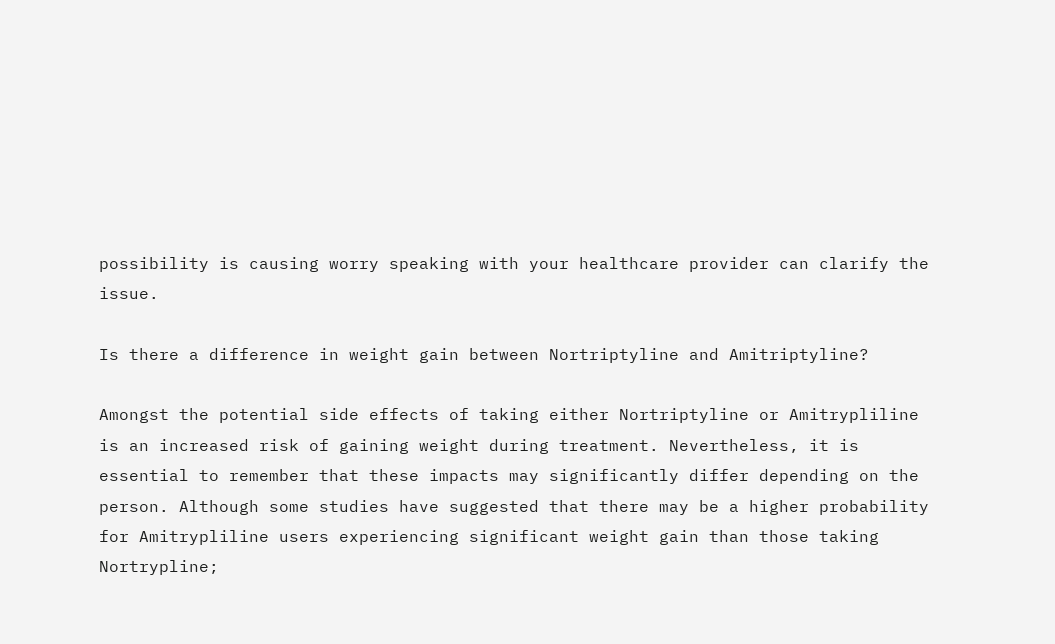possibility is causing worry speaking with your healthcare provider can clarify the issue.

Is there a difference in weight gain between Nortriptyline and Amitriptyline?

Amongst the potential side effects of taking either Nortriptyline or Amitrypliline is an increased risk of gaining weight during treatment. Nevertheless, it is essential to remember that these impacts may significantly differ depending on the person. Although some studies have suggested that there may be a higher probability for Amitrypliline users experiencing significant weight gain than those taking Nortrypline;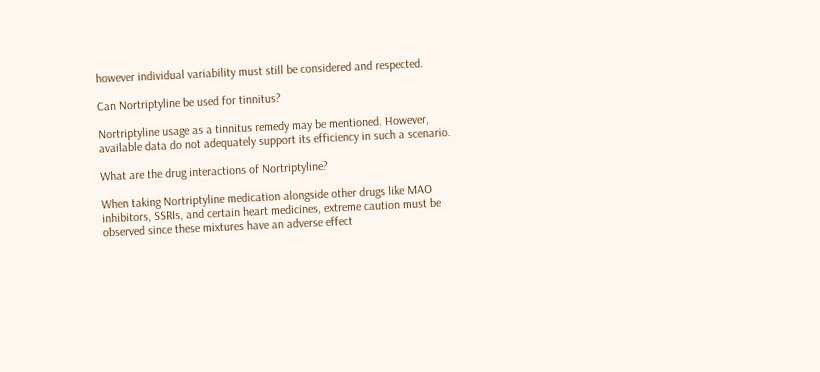however individual variability must still be considered and respected.

Can Nortriptyline be used for tinnitus?

Nortriptyline usage as a tinnitus remedy may be mentioned. However, available data do not adequately support its efficiency in such a scenario.

What are the drug interactions of Nortriptyline?

When taking Nortriptyline medication alongside other drugs like MAO inhibitors, SSRIs, and certain heart medicines, extreme caution must be observed since these mixtures have an adverse effect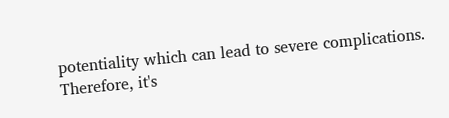potentiality which can lead to severe complications. Therefore, it's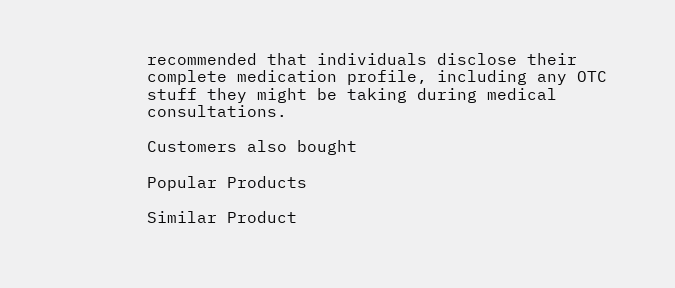recommended that individuals disclose their complete medication profile, including any OTC stuff they might be taking during medical consultations.

Customers also bought

Popular Products

Similar Product